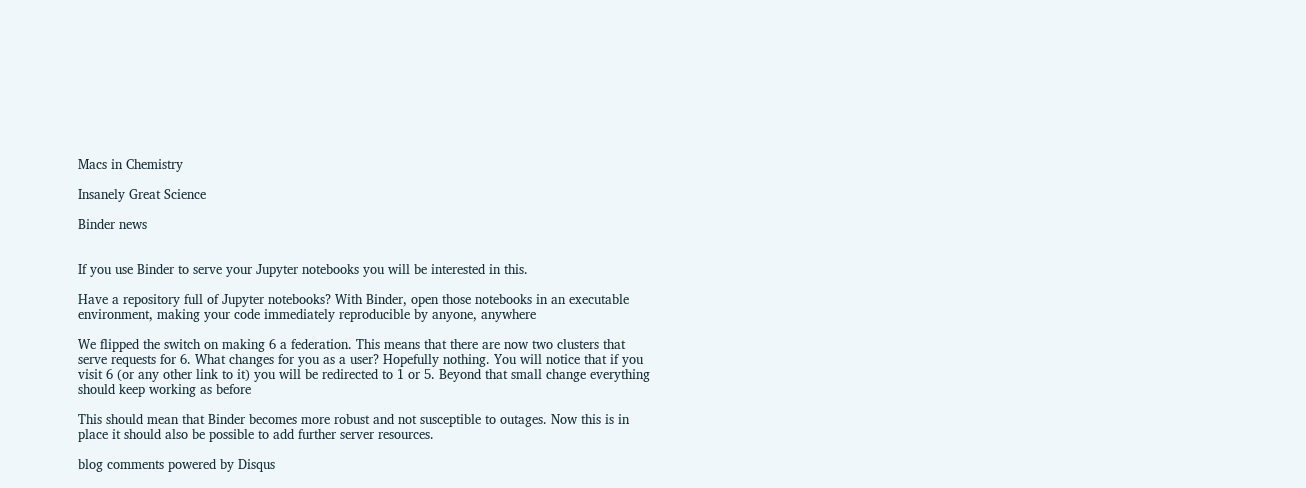Macs in Chemistry

Insanely Great Science

Binder news


If you use Binder to serve your Jupyter notebooks you will be interested in this.

Have a repository full of Jupyter notebooks? With Binder, open those notebooks in an executable environment, making your code immediately reproducible by anyone, anywhere

We flipped the switch on making 6 a federation. This means that there are now two clusters that serve requests for 6. What changes for you as a user? Hopefully nothing. You will notice that if you visit 6 (or any other link to it) you will be redirected to 1 or 5. Beyond that small change everything should keep working as before

This should mean that Binder becomes more robust and not susceptible to outages. Now this is in place it should also be possible to add further server resources.

blog comments powered by Disqus